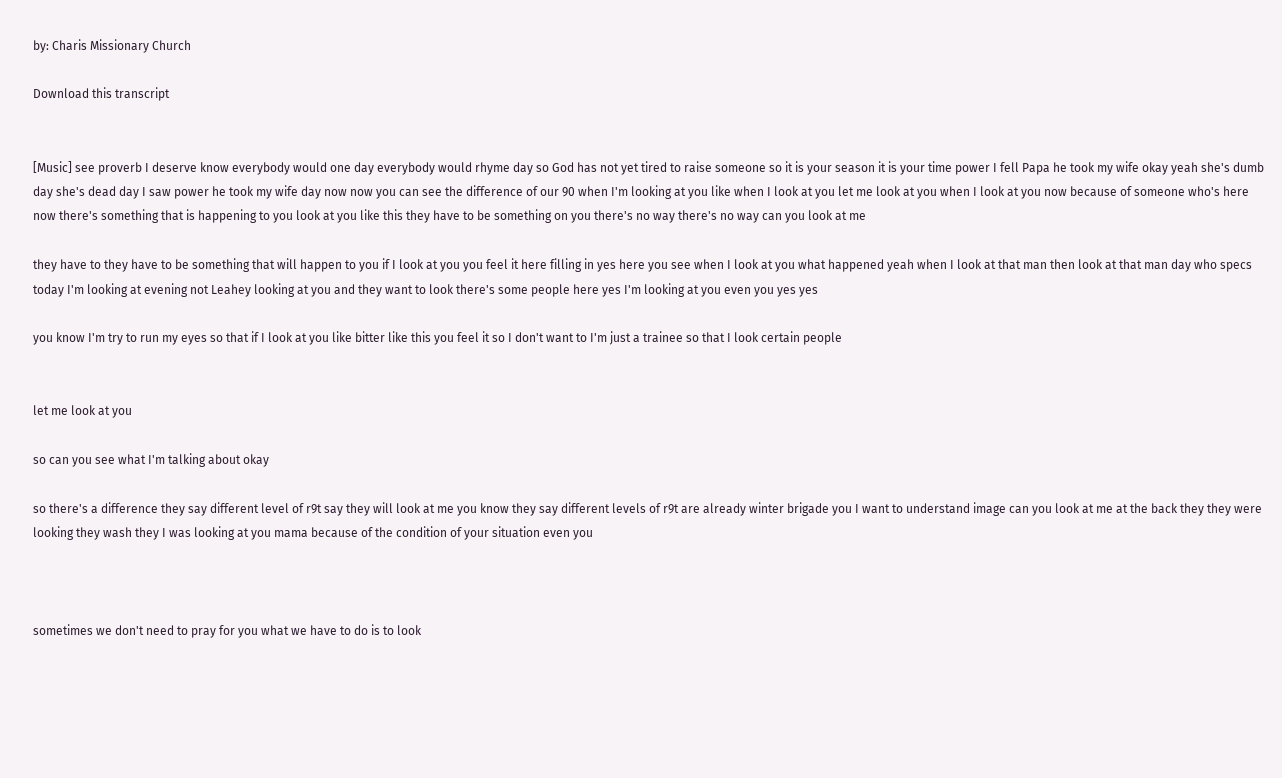by: Charis Missionary Church

Download this transcript


[Music] see proverb I deserve know everybody would one day everybody would rhyme day so God has not yet tired to raise someone so it is your season it is your time power I fell Papa he took my wife okay yeah she's dumb day she's dead day I saw power he took my wife day now now you can see the difference of our 90 when I'm looking at you like when I look at you let me look at you when I look at you now because of someone who's here now there's something that is happening to you look at you like this they have to be something on you there's no way there's no way can you look at me

they have to they have to be something that will happen to you if I look at you you feel it here filling in yes here you see when I look at you what happened yeah when I look at that man then look at that man day who specs today I'm looking at evening not Leahey looking at you and they want to look there's some people here yes I'm looking at you even you yes yes

you know I'm try to run my eyes so that if I look at you like bitter like this you feel it so I don't want to I'm just a trainee so that I look certain people


let me look at you

so can you see what I'm talking about okay

so there's a difference they say different level of r9t say they will look at me you know they say different levels of r9t are already winter brigade you I want to understand image can you look at me at the back they they were looking they wash they I was looking at you mama because of the condition of your situation even you



sometimes we don't need to pray for you what we have to do is to look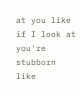at you like if I look at you're stubborn like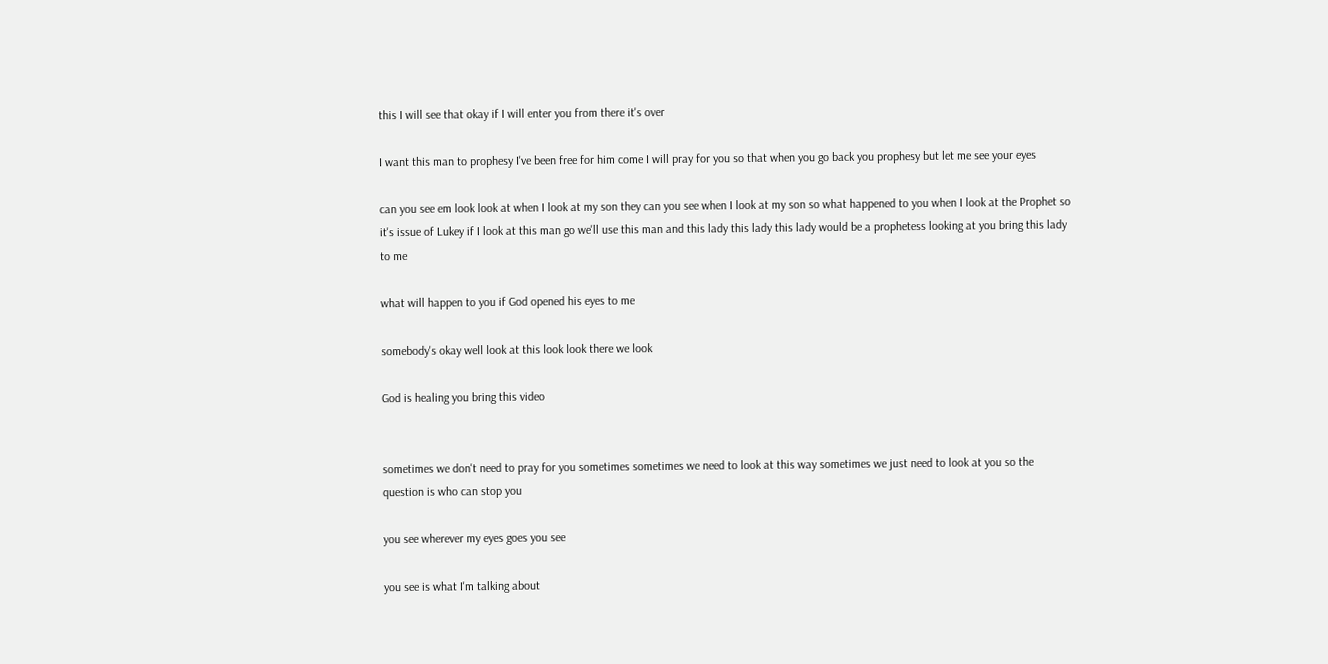this I will see that okay if I will enter you from there it's over

I want this man to prophesy I've been free for him come I will pray for you so that when you go back you prophesy but let me see your eyes

can you see em look look at when I look at my son they can you see when I look at my son so what happened to you when I look at the Prophet so it's issue of Lukey if I look at this man go we'll use this man and this lady this lady this lady would be a prophetess looking at you bring this lady to me

what will happen to you if God opened his eyes to me

somebody's okay well look at this look look there we look

God is healing you bring this video


sometimes we don't need to pray for you sometimes sometimes we need to look at this way sometimes we just need to look at you so the question is who can stop you

you see wherever my eyes goes you see

you see is what I'm talking about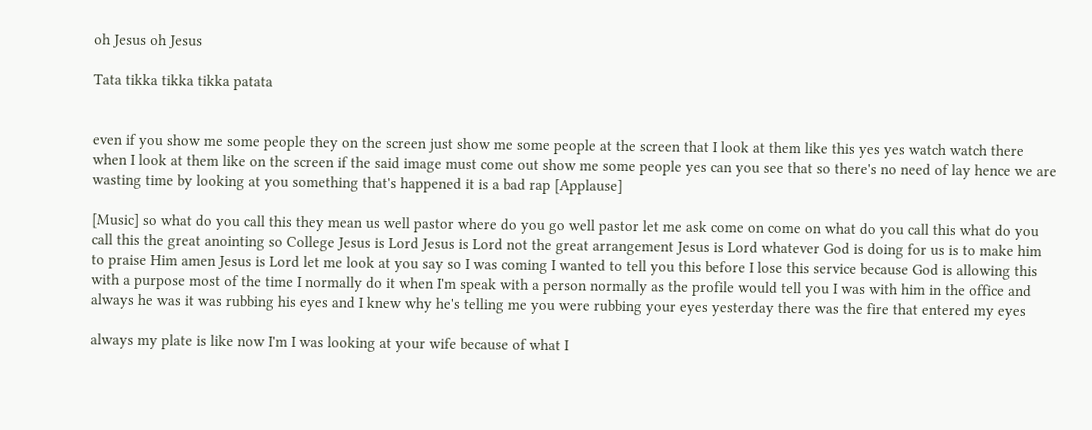oh Jesus oh Jesus

Tata tikka tikka tikka patata


even if you show me some people they on the screen just show me some people at the screen that I look at them like this yes yes watch watch there when I look at them like on the screen if the said image must come out show me some people yes can you see that so there's no need of lay hence we are wasting time by looking at you something that's happened it is a bad rap [Applause]

[Music] so what do you call this they mean us well pastor where do you go well pastor let me ask come on come on what do you call this what do you call this the great anointing so College Jesus is Lord Jesus is Lord not the great arrangement Jesus is Lord whatever God is doing for us is to make him to praise Him amen Jesus is Lord let me look at you say so I was coming I wanted to tell you this before I lose this service because God is allowing this with a purpose most of the time I normally do it when I'm speak with a person normally as the profile would tell you I was with him in the office and always he was it was rubbing his eyes and I knew why he's telling me you were rubbing your eyes yesterday there was the fire that entered my eyes

always my plate is like now I'm I was looking at your wife because of what I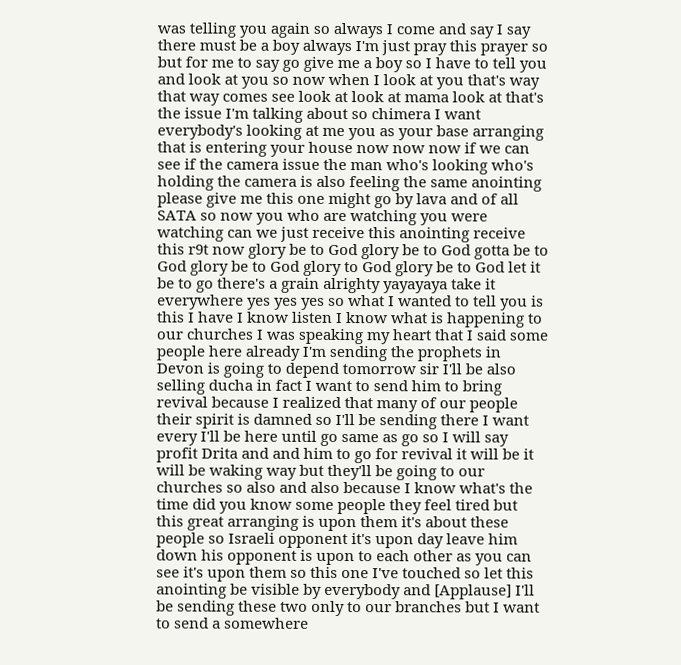was telling you again so always I come and say I say there must be a boy always I'm just pray this prayer so but for me to say go give me a boy so I have to tell you and look at you so now when I look at you that's way that way comes see look at look at mama look at that's the issue I'm talking about so chimera I want everybody's looking at me you as your base arranging that is entering your house now now now if we can see if the camera issue the man who's looking who's holding the camera is also feeling the same anointing please give me this one might go by lava and of all SATA so now you who are watching you were watching can we just receive this anointing receive this r9t now glory be to God glory be to God gotta be to God glory be to God glory to God glory be to God let it be to go there's a grain alrighty yayayaya take it everywhere yes yes yes so what I wanted to tell you is this I have I know listen I know what is happening to our churches I was speaking my heart that I said some people here already I'm sending the prophets in Devon is going to depend tomorrow sir I'll be also selling ducha in fact I want to send him to bring revival because I realized that many of our people their spirit is damned so I'll be sending there I want every I'll be here until go same as go so I will say profit Drita and and him to go for revival it will be it will be waking way but they'll be going to our churches so also and also because I know what's the time did you know some people they feel tired but this great arranging is upon them it's about these people so Israeli opponent it's upon day leave him down his opponent is upon to each other as you can see it's upon them so this one I've touched so let this anointing be visible by everybody and [Applause] I'll be sending these two only to our branches but I want to send a somewhere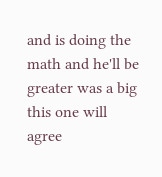and is doing the math and he'll be greater was a big this one will agree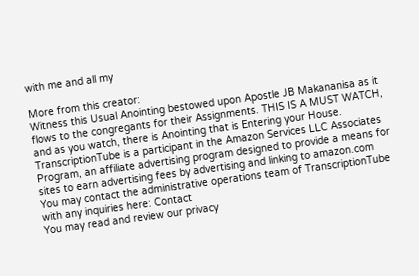with me and all my

More from this creator:
Witness this Usual Anointing bestowed upon Apostle JB Makananisa as it flows to the congregants for their Assignments. THIS IS A MUST WATCH, and as you watch, there is Anointing that is Entering your House.
TranscriptionTube is a participant in the Amazon Services LLC Associates Program, an affiliate advertising program designed to provide a means for sites to earn advertising fees by advertising and linking to amazon.com
You may contact the administrative operations team of TranscriptionTube with any inquiries here: Contact
You may read and review our privacy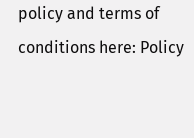policy and terms of conditions here: Policy